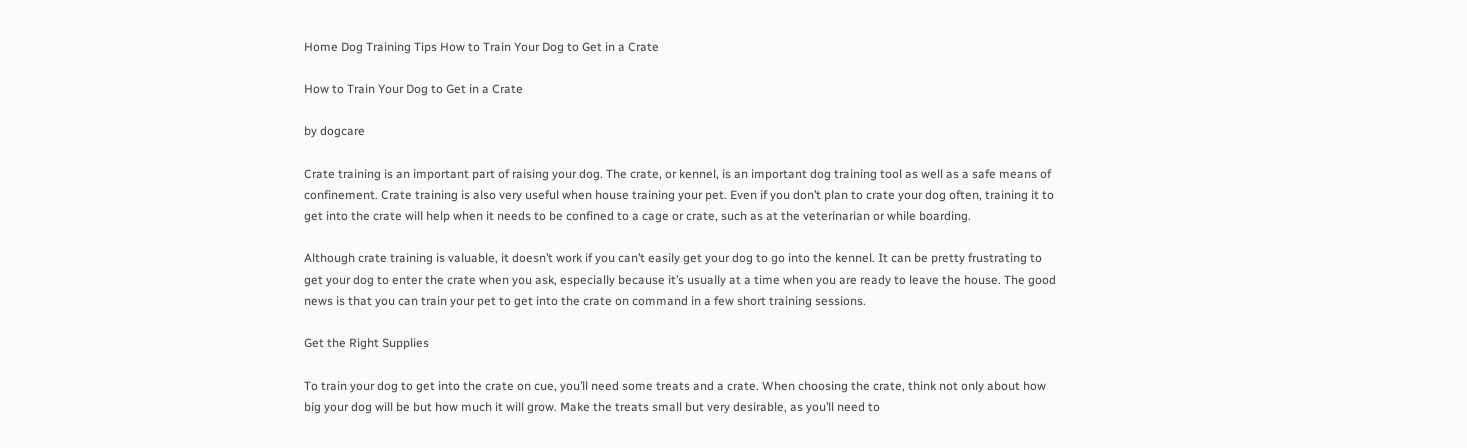Home Dog Training Tips How to Train Your Dog to Get in a Crate

How to Train Your Dog to Get in a Crate

by dogcare

Crate training is an important part of raising your dog. The crate, or kennel, is an important dog training tool as well as a safe means of confinement. Crate training is also very useful when house training your pet. Even if you don’t plan to crate your dog often, training it to get into the crate will help when it needs to be confined to a cage or crate, such as at the veterinarian or while boarding.

Although crate training is valuable, it doesn’t work if you can’t easily get your dog to go into the kennel. It can be pretty frustrating to get your dog to enter the crate when you ask, especially because it’s usually at a time when you are ready to leave the house. The good news is that you can train your pet to get into the crate on command in a few short training sessions.

Get the Right Supplies

To train your dog to get into the crate on cue, you’ll need some treats and a crate. When choosing the crate, think not only about how big your dog will be but how much it will grow. Make the treats small but very desirable, as you’ll need to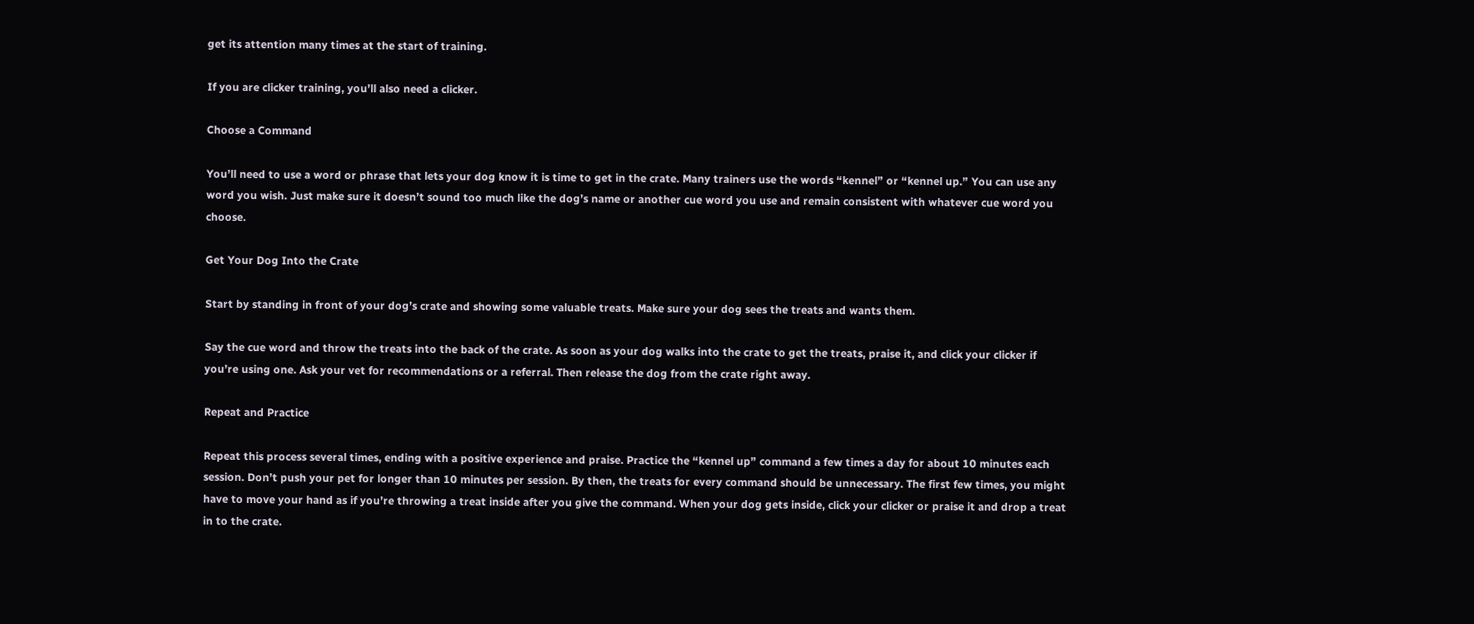get its attention many times at the start of training.

If you are clicker training, you’ll also need a clicker.

Choose a Command

You’ll need to use a word or phrase that lets your dog know it is time to get in the crate. Many trainers use the words “kennel” or “kennel up.” You can use any word you wish. Just make sure it doesn’t sound too much like the dog’s name or another cue word you use and remain consistent with whatever cue word you choose.

Get Your Dog Into the Crate

Start by standing in front of your dog’s crate and showing some valuable treats. Make sure your dog sees the treats and wants them.

Say the cue word and throw the treats into the back of the crate. As soon as your dog walks into the crate to get the treats, praise it, and click your clicker if you’re using one. Ask your vet for recommendations or a referral. Then release the dog from the crate right away.

Repeat and Practice

Repeat this process several times, ending with a positive experience and praise. Practice the “kennel up” command a few times a day for about 10 minutes each session. Don’t push your pet for longer than 10 minutes per session. By then, the treats for every command should be unnecessary. The first few times, you might have to move your hand as if you’re throwing a treat inside after you give the command. When your dog gets inside, click your clicker or praise it and drop a treat in to the crate.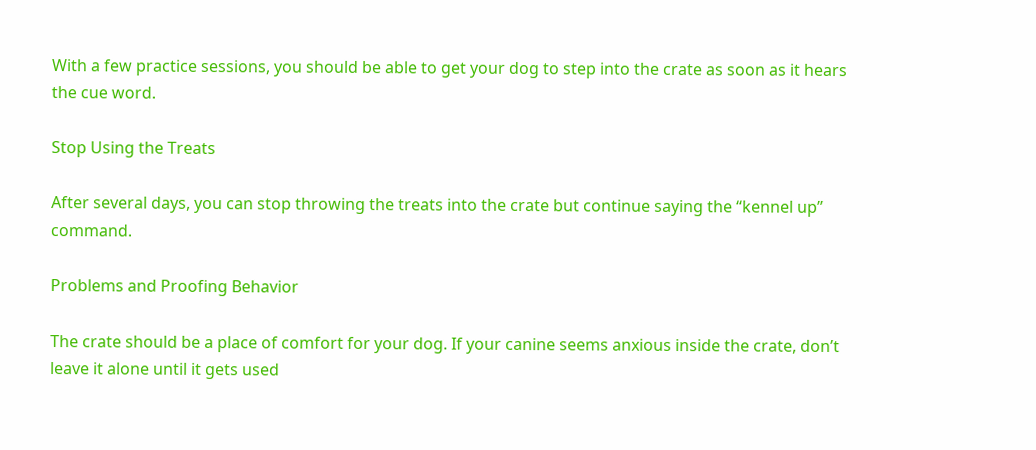With a few practice sessions, you should be able to get your dog to step into the crate as soon as it hears the cue word.

Stop Using the Treats

After several days, you can stop throwing the treats into the crate but continue saying the “kennel up” command.

Problems and Proofing Behavior

The crate should be a place of comfort for your dog. If your canine seems anxious inside the crate, don’t leave it alone until it gets used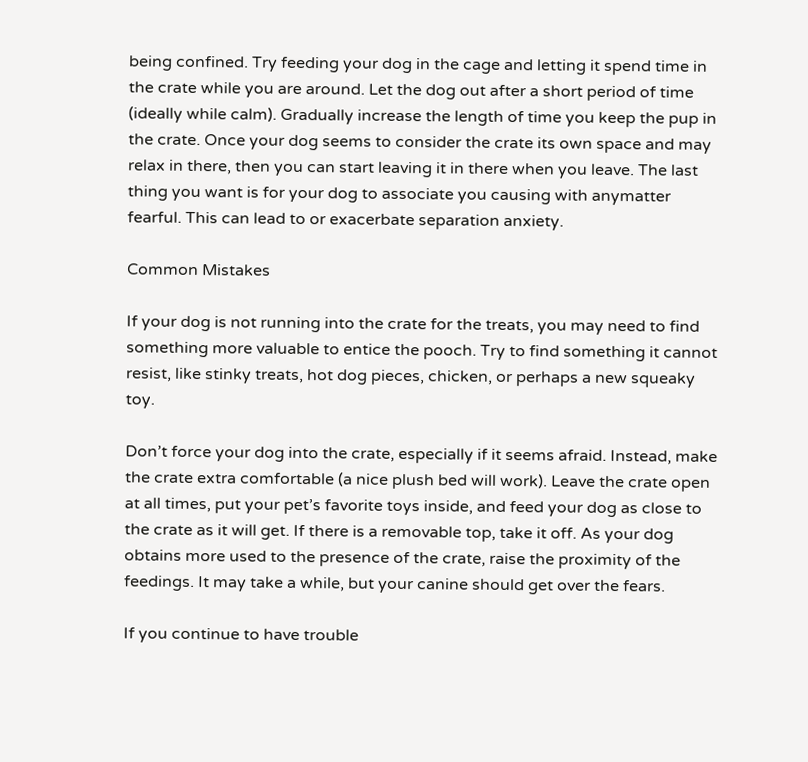being confined. Try feeding your dog in the cage and letting it spend time in the crate while you are around. Let the dog out after a short period of time (ideally while calm). Gradually increase the length of time you keep the pup in the crate. Once your dog seems to consider the crate its own space and may relax in there, then you can start leaving it in there when you leave. The last thing you want is for your dog to associate you causing with anymatter fearful. This can lead to or exacerbate separation anxiety.

Common Mistakes

If your dog is not running into the crate for the treats, you may need to find something more valuable to entice the pooch. Try to find something it cannot resist, like stinky treats, hot dog pieces, chicken, or perhaps a new squeaky toy.

Don’t force your dog into the crate, especially if it seems afraid. Instead, make the crate extra comfortable (a nice plush bed will work). Leave the crate open at all times, put your pet’s favorite toys inside, and feed your dog as close to the crate as it will get. If there is a removable top, take it off. As your dog obtains more used to the presence of the crate, raise the proximity of the feedings. It may take a while, but your canine should get over the fears.

If you continue to have trouble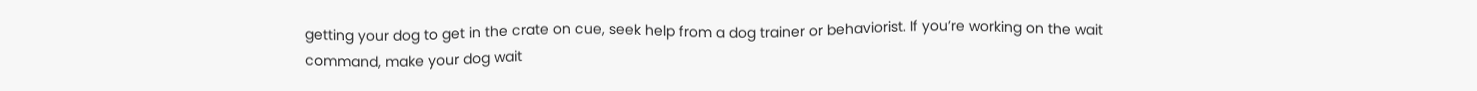getting your dog to get in the crate on cue, seek help from a dog trainer or behaviorist. If you’re working on the wait command, make your dog wait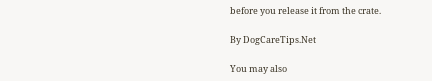before you release it from the crate.

By DogCareTips.Net

You may also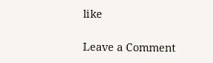like

Leave a Comment